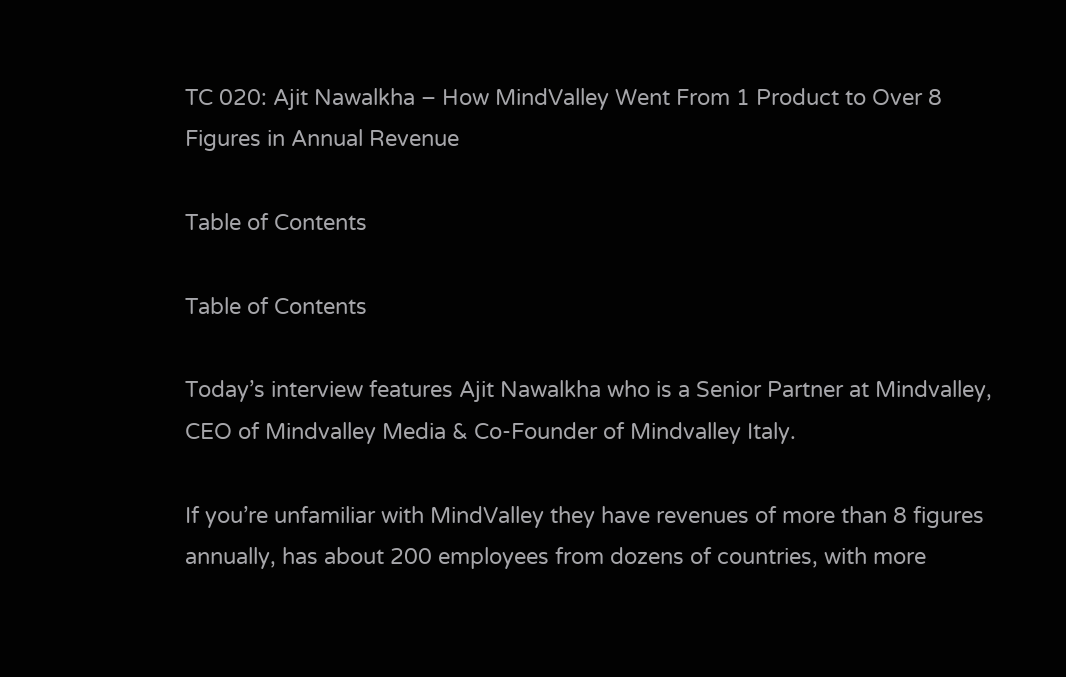TC 020: Ajit Nawalkha – How MindValley Went From 1 Product to Over 8 Figures in Annual Revenue

Table of Contents

Table of Contents

Today’s interview features Ajit Nawalkha who is a Senior Partner at Mindvalley, CEO of Mindvalley Media & Co-Founder of Mindvalley Italy.

If you’re unfamiliar with MindValley they have revenues of more than 8 figures annually, has about 200 employees from dozens of countries, with more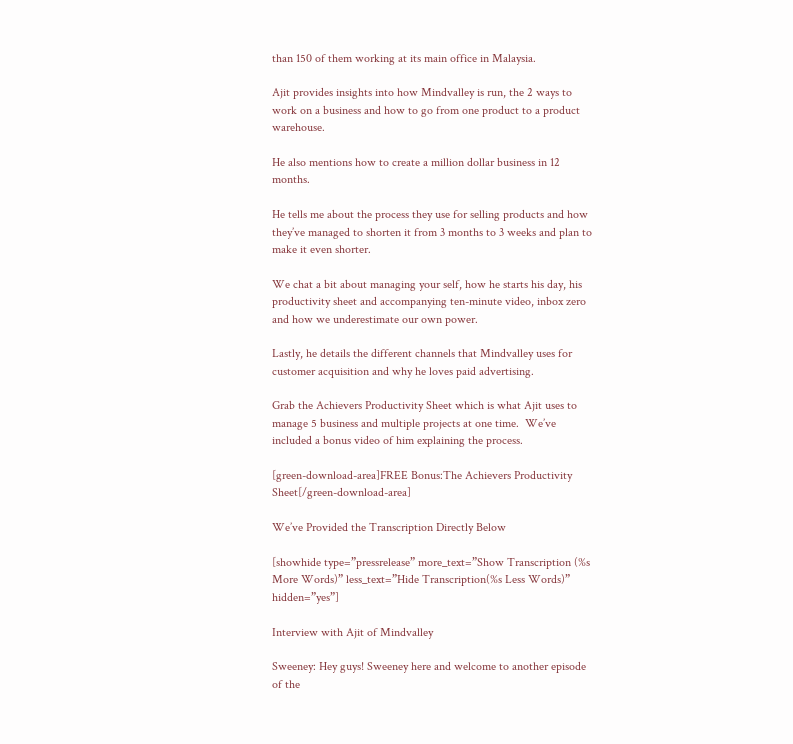than 150 of them working at its main office in Malaysia.

Ajit provides insights into how Mindvalley is run, the 2 ways to work on a business and how to go from one product to a product warehouse.

He also mentions how to create a million dollar business in 12 months.

He tells me about the process they use for selling products and how they’ve managed to shorten it from 3 months to 3 weeks and plan to make it even shorter.

We chat a bit about managing your self, how he starts his day, his productivity sheet and accompanying ten-minute video, inbox zero and how we underestimate our own power.

Lastly, he details the different channels that Mindvalley uses for customer acquisition and why he loves paid advertising.

Grab the Achievers Productivity Sheet which is what Ajit uses to manage 5 business and multiple projects at one time.  We’ve included a bonus video of him explaining the process.

[green-download-area]FREE Bonus:The Achievers Productivity Sheet[/green-download-area]

We’ve Provided the Transcription Directly Below

[showhide type=”pressrelease” more_text=”Show Transcription (%s More Words)” less_text=”Hide Transcription(%s Less Words)” hidden=”yes”]

Interview with Ajit of Mindvalley

Sweeney: Hey guys! Sweeney here and welcome to another episode of the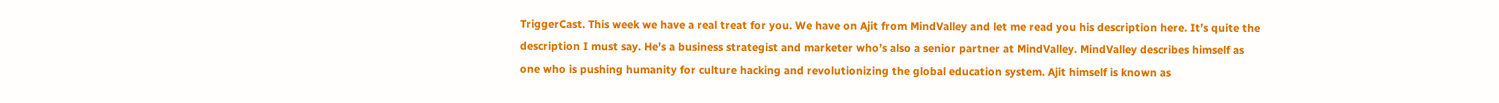TriggerCast. This week we have a real treat for you. We have on Ajit from MindValley and let me read you his description here. It’s quite the description I must say. He’s a business strategist and marketer who’s also a senior partner at MindValley. MindValley describes himself as one who is pushing humanity for culture hacking and revolutionizing the global education system. Ajit himself is known as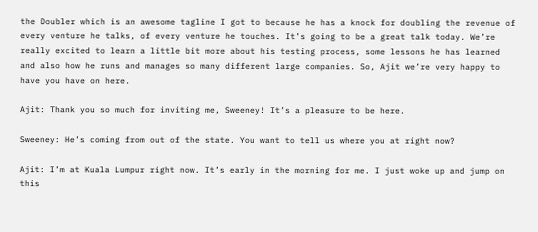the Doubler which is an awesome tagline I got to because he has a knock for doubling the revenue of every venture he talks, of every venture he touches. It’s going to be a great talk today. We’re really excited to learn a little bit more about his testing process, some lessons he has learned and also how he runs and manages so many different large companies. So, Ajit we’re very happy to have you have on here.

Ajit: Thank you so much for inviting me, Sweeney! It’s a pleasure to be here.

Sweeney: He’s coming from out of the state. You want to tell us where you at right now?

Ajit: I’m at Kuala Lumpur right now. It’s early in the morning for me. I just woke up and jump on this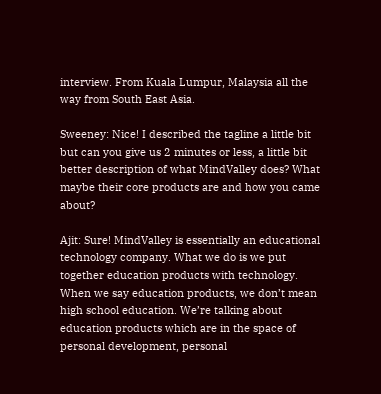interview. From Kuala Lumpur, Malaysia all the way from South East Asia.

Sweeney: Nice! I described the tagline a little bit but can you give us 2 minutes or less, a little bit better description of what MindValley does? What maybe their core products are and how you came about?

Ajit: Sure! MindValley is essentially an educational technology company. What we do is we put together education products with technology. When we say education products, we don’t mean high school education. We’re talking about education products which are in the space of personal development, personal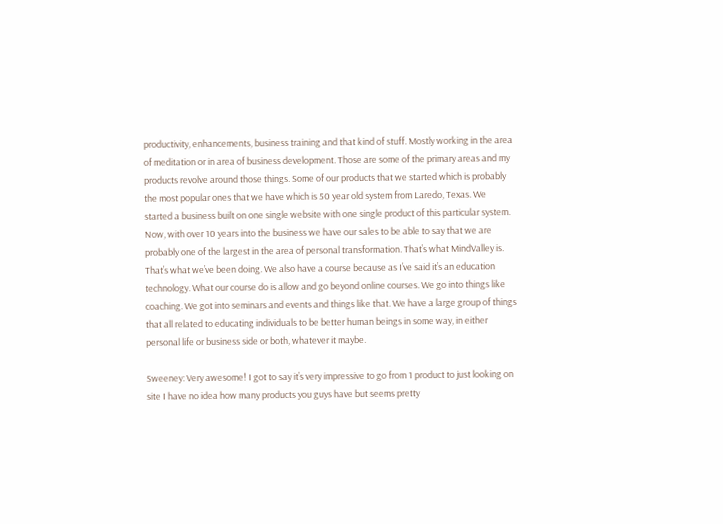productivity, enhancements, business training and that kind of stuff. Mostly working in the area of meditation or in area of business development. Those are some of the primary areas and my products revolve around those things. Some of our products that we started which is probably the most popular ones that we have which is 50 year old system from Laredo, Texas. We started a business built on one single website with one single product of this particular system. Now, with over 10 years into the business we have our sales to be able to say that we are probably one of the largest in the area of personal transformation. That’s what MindValley is. That’s what we’ve been doing. We also have a course because as I’ve said it’s an education technology. What our course do is allow and go beyond online courses. We go into things like coaching. We got into seminars and events and things like that. We have a large group of things that all related to educating individuals to be better human beings in some way, in either personal life or business side or both, whatever it maybe.

Sweeney: Very awesome! I got to say it’s very impressive to go from 1 product to just looking on site I have no idea how many products you guys have but seems pretty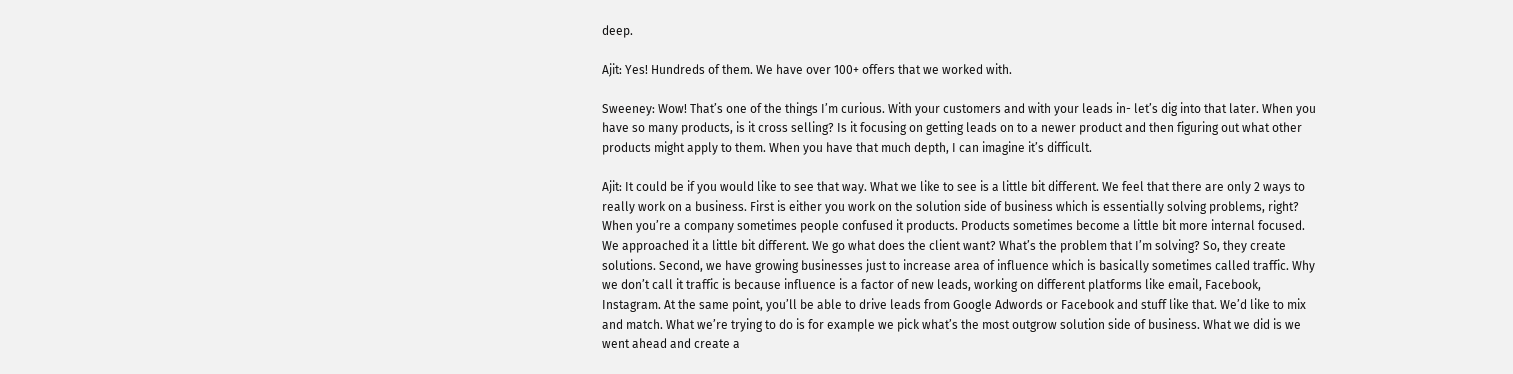deep.

Ajit: Yes! Hundreds of them. We have over 100+ offers that we worked with.

Sweeney: Wow! That’s one of the things I’m curious. With your customers and with your leads in- let’s dig into that later. When you have so many products, is it cross selling? Is it focusing on getting leads on to a newer product and then figuring out what other products might apply to them. When you have that much depth, I can imagine it’s difficult.

Ajit: It could be if you would like to see that way. What we like to see is a little bit different. We feel that there are only 2 ways to really work on a business. First is either you work on the solution side of business which is essentially solving problems, right? When you’re a company sometimes people confused it products. Products sometimes become a little bit more internal focused. We approached it a little bit different. We go what does the client want? What’s the problem that I’m solving? So, they create solutions. Second, we have growing businesses just to increase area of influence which is basically sometimes called traffic. Why we don’t call it traffic is because influence is a factor of new leads, working on different platforms like email, Facebook, Instagram. At the same point, you’ll be able to drive leads from Google Adwords or Facebook and stuff like that. We’d like to mix and match. What we’re trying to do is for example we pick what’s the most outgrow solution side of business. What we did is we went ahead and create a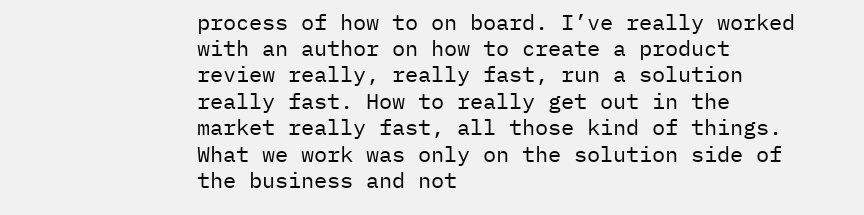process of how to on board. I’ve really worked with an author on how to create a product review really, really fast, run a solution really fast. How to really get out in the market really fast, all those kind of things. What we work was only on the solution side of the business and not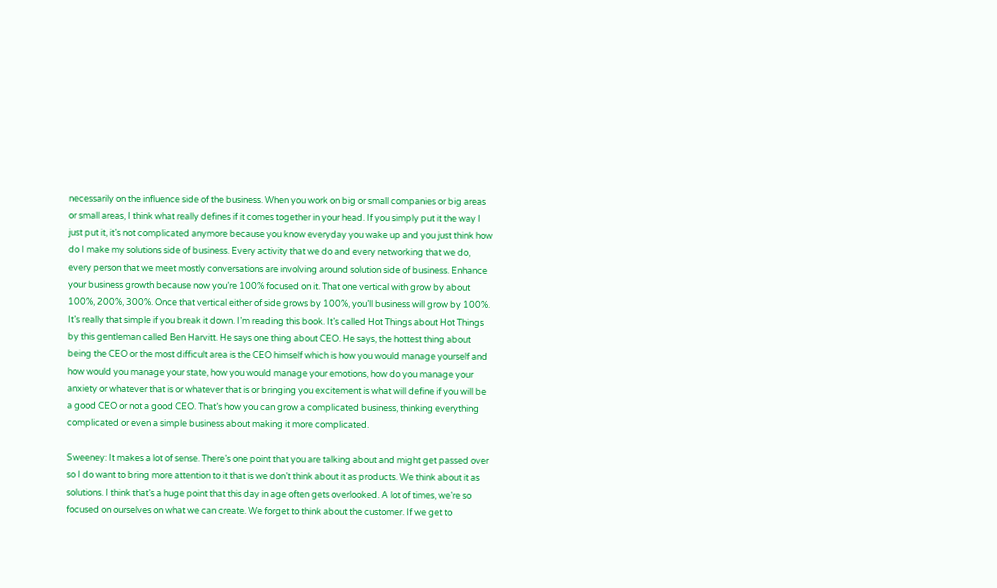necessarily on the influence side of the business. When you work on big or small companies or big areas or small areas, I think what really defines if it comes together in your head. If you simply put it the way I just put it, it’s not complicated anymore because you know everyday you wake up and you just think how do I make my solutions side of business. Every activity that we do and every networking that we do, every person that we meet mostly conversations are involving around solution side of business. Enhance your business growth because now you’re 100% focused on it. That one vertical with grow by about 100%, 200%, 300%. Once that vertical either of side grows by 100%, you’ll business will grow by 100%. It’s really that simple if you break it down. I’m reading this book. It’s called Hot Things about Hot Things by this gentleman called Ben Harvitt. He says one thing about CEO. He says, the hottest thing about being the CEO or the most difficult area is the CEO himself which is how you would manage yourself and how would you manage your state, how you would manage your emotions, how do you manage your anxiety or whatever that is or whatever that is or bringing you excitement is what will define if you will be a good CEO or not a good CEO. That’s how you can grow a complicated business, thinking everything complicated or even a simple business about making it more complicated.

Sweeney: It makes a lot of sense. There’s one point that you are talking about and might get passed over so I do want to bring more attention to it that is we don’t think about it as products. We think about it as solutions. I think that’s a huge point that this day in age often gets overlooked. A lot of times, we’re so focused on ourselves on what we can create. We forget to think about the customer. If we get to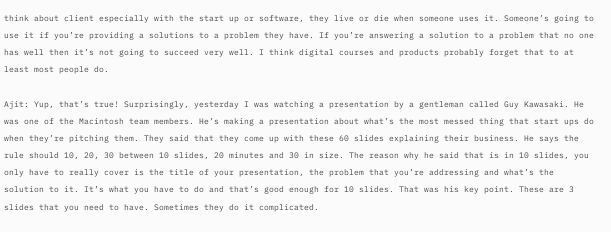think about client especially with the start up or software, they live or die when someone uses it. Someone’s going to use it if you’re providing a solutions to a problem they have. If you’re answering a solution to a problem that no one has well then it’s not going to succeed very well. I think digital courses and products probably forget that to at least most people do.

Ajit: Yup, that’s true! Surprisingly, yesterday I was watching a presentation by a gentleman called Guy Kawasaki. He was one of the Macintosh team members. He’s making a presentation about what’s the most messed thing that start ups do when they’re pitching them. They said that they come up with these 60 slides explaining their business. He says the rule should 10, 20, 30 between 10 slides, 20 minutes and 30 in size. The reason why he said that is in 10 slides, you only have to really cover is the title of your presentation, the problem that you’re addressing and what’s the solution to it. It’s what you have to do and that’s good enough for 10 slides. That was his key point. These are 3 slides that you need to have. Sometimes they do it complicated.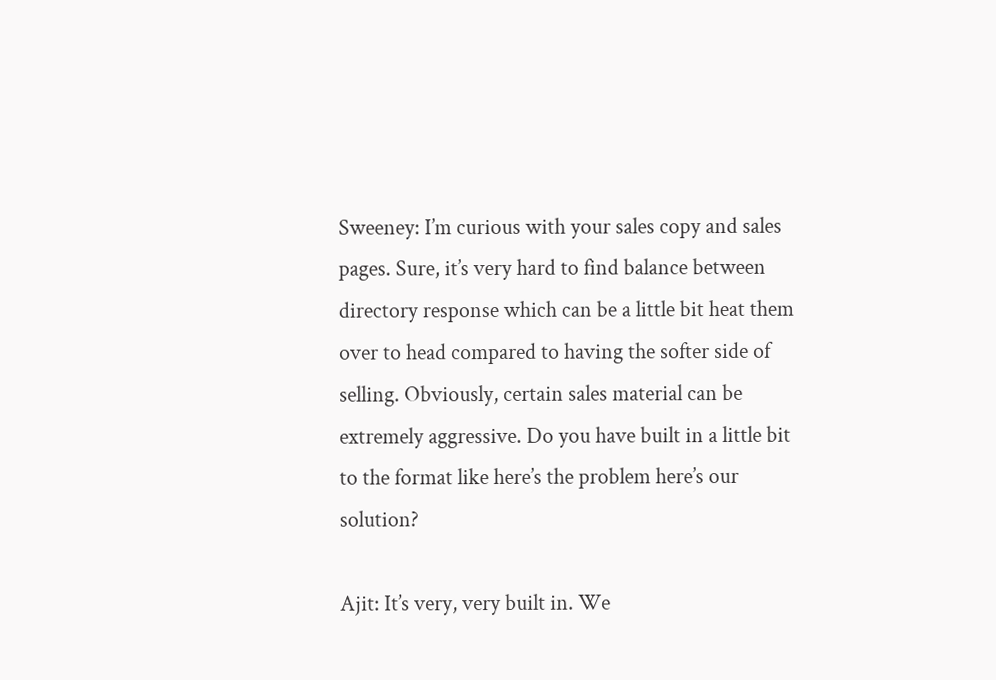Sweeney: I’m curious with your sales copy and sales pages. Sure, it’s very hard to find balance between directory response which can be a little bit heat them over to head compared to having the softer side of selling. Obviously, certain sales material can be extremely aggressive. Do you have built in a little bit to the format like here’s the problem here’s our solution?

Ajit: It’s very, very built in. We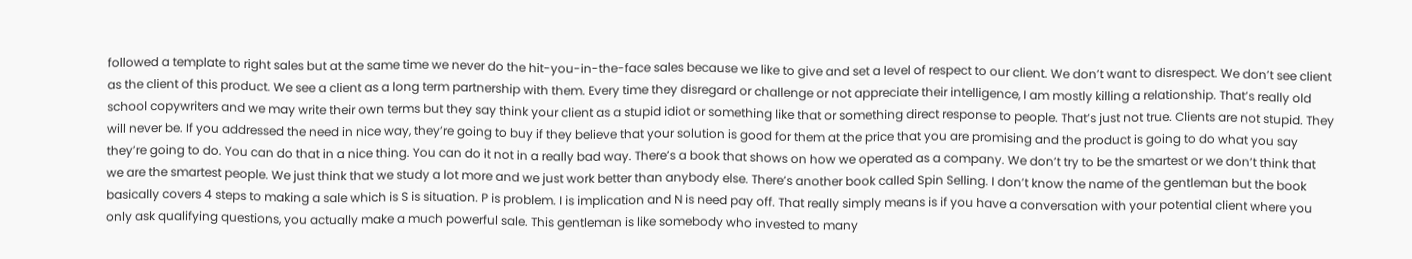followed a template to right sales but at the same time we never do the hit-you-in-the-face sales because we like to give and set a level of respect to our client. We don’t want to disrespect. We don’t see client as the client of this product. We see a client as a long term partnership with them. Every time they disregard or challenge or not appreciate their intelligence, I am mostly killing a relationship. That’s really old school copywriters and we may write their own terms but they say think your client as a stupid idiot or something like that or something direct response to people. That’s just not true. Clients are not stupid. They will never be. If you addressed the need in nice way, they’re going to buy if they believe that your solution is good for them at the price that you are promising and the product is going to do what you say they’re going to do. You can do that in a nice thing. You can do it not in a really bad way. There’s a book that shows on how we operated as a company. We don’t try to be the smartest or we don’t think that we are the smartest people. We just think that we study a lot more and we just work better than anybody else. There’s another book called Spin Selling. I don’t know the name of the gentleman but the book basically covers 4 steps to making a sale which is S is situation. P is problem. I is implication and N is need pay off. That really simply means is if you have a conversation with your potential client where you only ask qualifying questions, you actually make a much powerful sale. This gentleman is like somebody who invested to many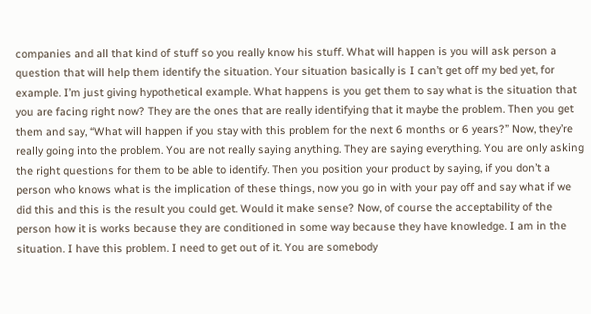companies and all that kind of stuff so you really know his stuff. What will happen is you will ask person a question that will help them identify the situation. Your situation basically is I can’t get off my bed yet, for example. I’m just giving hypothetical example. What happens is you get them to say what is the situation that you are facing right now? They are the ones that are really identifying that it maybe the problem. Then you get them and say, “What will happen if you stay with this problem for the next 6 months or 6 years?” Now, they’re really going into the problem. You are not really saying anything. They are saying everything. You are only asking the right questions for them to be able to identify. Then you position your product by saying, if you don’t a person who knows what is the implication of these things, now you go in with your pay off and say what if we did this and this is the result you could get. Would it make sense? Now, of course the acceptability of the person how it is works because they are conditioned in some way because they have knowledge. I am in the situation. I have this problem. I need to get out of it. You are somebody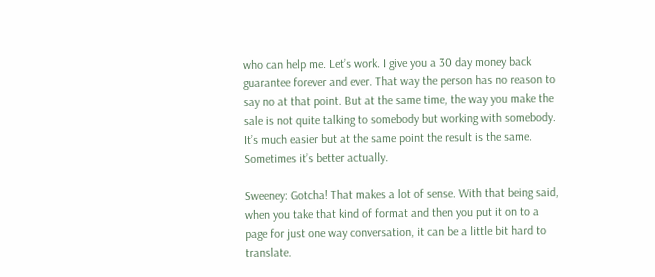who can help me. Let’s work. I give you a 30 day money back guarantee forever and ever. That way the person has no reason to say no at that point. But at the same time, the way you make the sale is not quite talking to somebody but working with somebody. It’s much easier but at the same point the result is the same. Sometimes it’s better actually.

Sweeney: Gotcha! That makes a lot of sense. With that being said, when you take that kind of format and then you put it on to a page for just one way conversation, it can be a little bit hard to translate.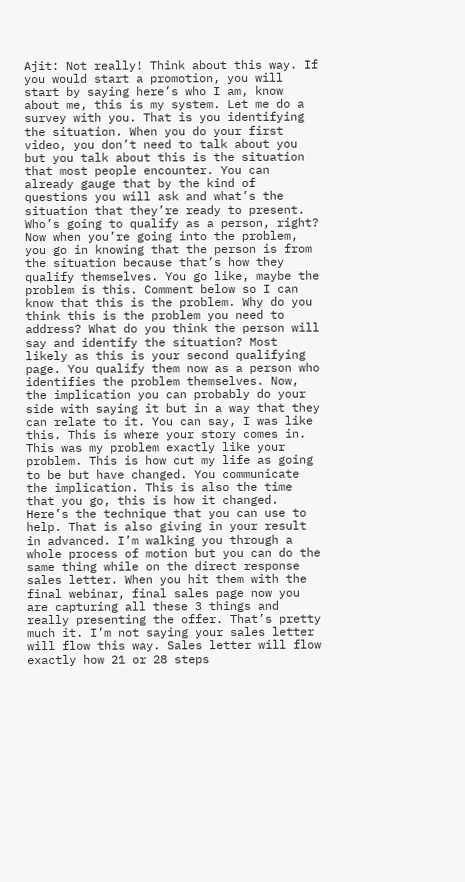Ajit: Not really! Think about this way. If you would start a promotion, you will start by saying here’s who I am, know about me, this is my system. Let me do a survey with you. That is you identifying the situation. When you do your first video, you don’t need to talk about you but you talk about this is the situation that most people encounter. You can already gauge that by the kind of questions you will ask and what’s the situation that they’re ready to present. Who’s going to qualify as a person, right? Now when you’re going into the problem, you go in knowing that the person is from the situation because that’s how they qualify themselves. You go like, maybe the problem is this. Comment below so I can know that this is the problem. Why do you think this is the problem you need to address? What do you think the person will say and identify the situation? Most likely as this is your second qualifying page. You qualify them now as a person who identifies the problem themselves. Now, the implication you can probably do your side with saying it but in a way that they can relate to it. You can say, I was like this. This is where your story comes in. This was my problem exactly like your problem. This is how cut my life as going to be but have changed. You communicate the implication. This is also the time that you go, this is how it changed. Here’s the technique that you can use to help. That is also giving in your result in advanced. I’m walking you through a whole process of motion but you can do the same thing while on the direct response sales letter. When you hit them with the final webinar, final sales page now you are capturing all these 3 things and really presenting the offer. That’s pretty much it. I’m not saying your sales letter will flow this way. Sales letter will flow exactly how 21 or 28 steps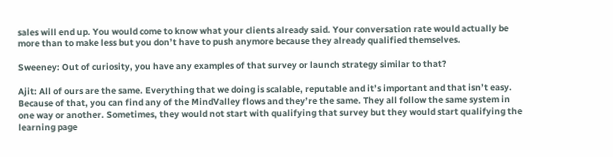sales will end up. You would come to know what your clients already said. Your conversation rate would actually be more than to make less but you don’t have to push anymore because they already qualified themselves.

Sweeney: Out of curiosity, you have any examples of that survey or launch strategy similar to that?

Ajit: All of ours are the same. Everything that we doing is scalable, reputable and it’s important and that isn’t easy. Because of that, you can find any of the MindValley flows and they’re the same. They all follow the same system in one way or another. Sometimes, they would not start with qualifying that survey but they would start qualifying the learning page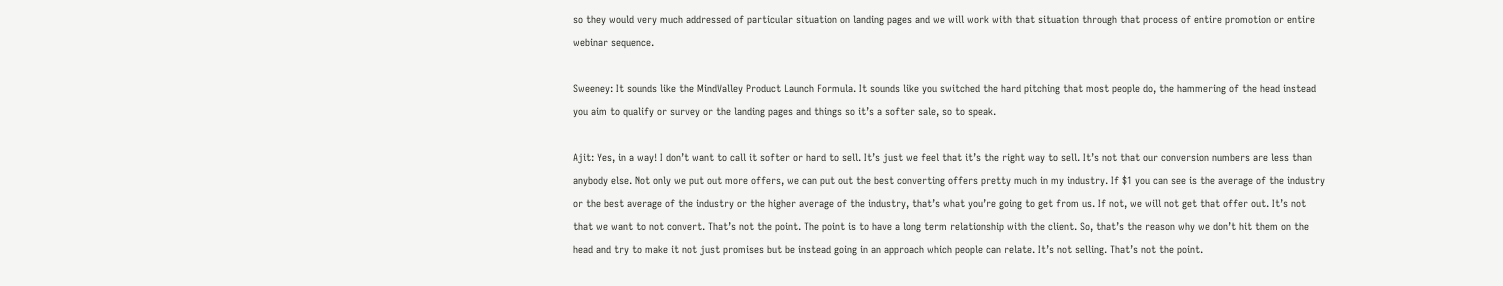so they would very much addressed of particular situation on landing pages and we will work with that situation through that process of entire promotion or entire webinar sequence.

Sweeney: It sounds like the MindValley Product Launch Formula. It sounds like you switched the hard pitching that most people do, the hammering of the head instead you aim to qualify or survey or the landing pages and things so it’s a softer sale, so to speak.

Ajit: Yes, in a way! I don’t want to call it softer or hard to sell. It’s just we feel that it’s the right way to sell. It’s not that our conversion numbers are less than anybody else. Not only we put out more offers, we can put out the best converting offers pretty much in my industry. If $1 you can see is the average of the industry or the best average of the industry or the higher average of the industry, that’s what you’re going to get from us. If not, we will not get that offer out. It’s not that we want to not convert. That’s not the point. The point is to have a long term relationship with the client. So, that’s the reason why we don’t hit them on the head and try to make it not just promises but be instead going in an approach which people can relate. It’s not selling. That’s not the point.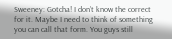Sweeney: Gotcha! I don’t know the correct for it. Maybe I need to think of something you can call that form. You guys still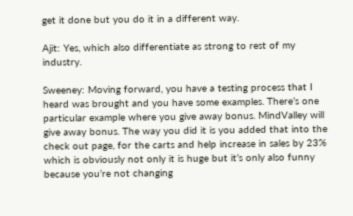get it done but you do it in a different way.

Ajit: Yes, which also differentiate as strong to rest of my industry.

Sweeney: Moving forward, you have a testing process that I heard was brought and you have some examples. There’s one particular example where you give away bonus. MindValley will give away bonus. The way you did it is you added that into the check out page, for the carts and help increase in sales by 23% which is obviously not only it is huge but it’s only also funny because you’re not changing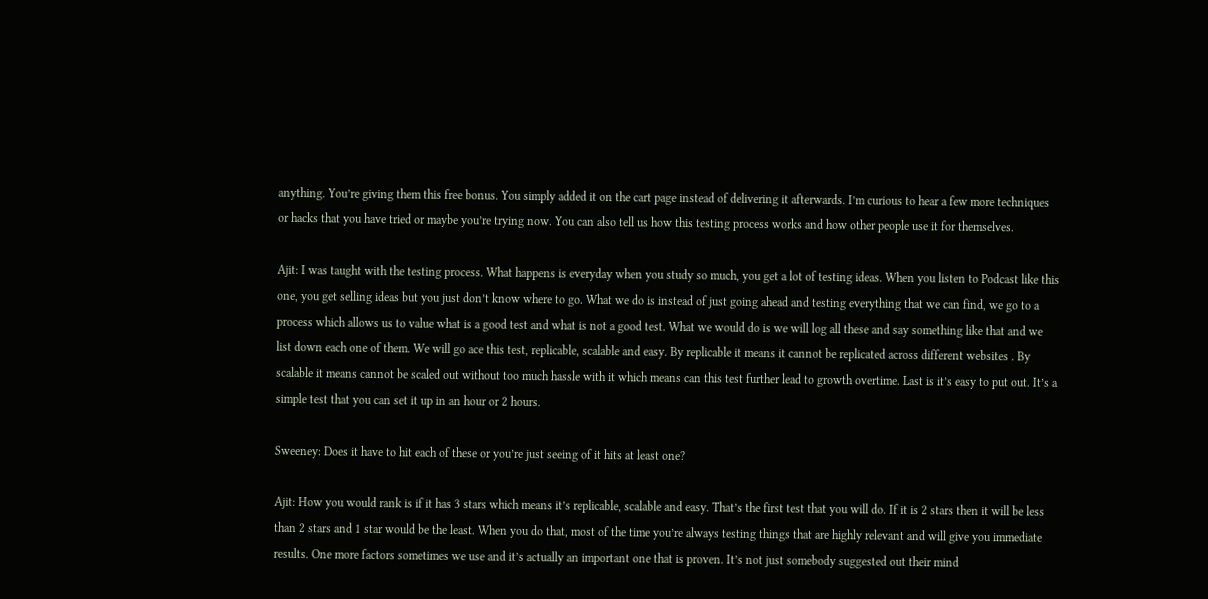anything. You’re giving them this free bonus. You simply added it on the cart page instead of delivering it afterwards. I’m curious to hear a few more techniques or hacks that you have tried or maybe you’re trying now. You can also tell us how this testing process works and how other people use it for themselves.

Ajit: I was taught with the testing process. What happens is everyday when you study so much, you get a lot of testing ideas. When you listen to Podcast like this one, you get selling ideas but you just don’t know where to go. What we do is instead of just going ahead and testing everything that we can find, we go to a process which allows us to value what is a good test and what is not a good test. What we would do is we will log all these and say something like that and we list down each one of them. We will go ace this test, replicable, scalable and easy. By replicable it means it cannot be replicated across different websites . By scalable it means cannot be scaled out without too much hassle with it which means can this test further lead to growth overtime. Last is it’s easy to put out. It’s a simple test that you can set it up in an hour or 2 hours.

Sweeney: Does it have to hit each of these or you’re just seeing of it hits at least one?

Ajit: How you would rank is if it has 3 stars which means it’s replicable, scalable and easy. That’s the first test that you will do. If it is 2 stars then it will be less than 2 stars and 1 star would be the least. When you do that, most of the time you’re always testing things that are highly relevant and will give you immediate results. One more factors sometimes we use and it’s actually an important one that is proven. It’s not just somebody suggested out their mind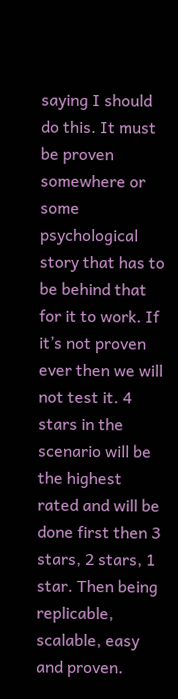saying I should do this. It must be proven somewhere or some psychological story that has to be behind that for it to work. If it’s not proven ever then we will not test it. 4 stars in the scenario will be the highest rated and will be done first then 3 stars, 2 stars, 1 star. Then being replicable, scalable, easy and proven.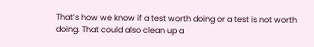That’s how we know if a test worth doing or a test is not worth doing. That could also clean up a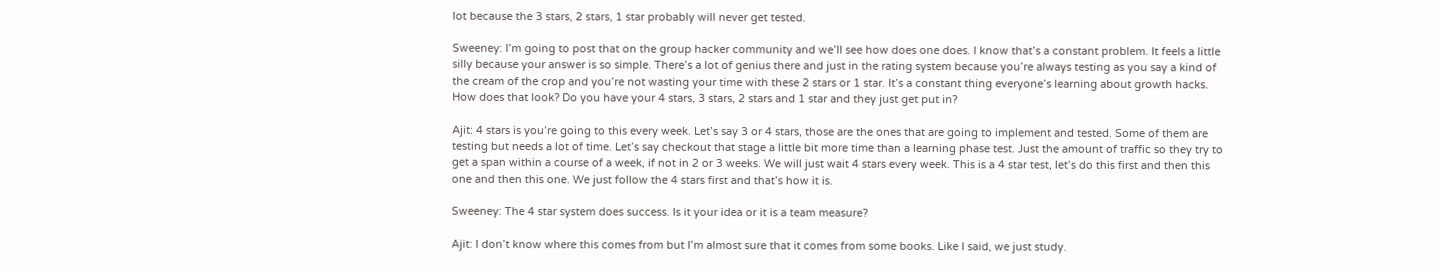lot because the 3 stars, 2 stars, 1 star probably will never get tested.

Sweeney: I’m going to post that on the group hacker community and we’ll see how does one does. I know that’s a constant problem. It feels a little silly because your answer is so simple. There’s a lot of genius there and just in the rating system because you’re always testing as you say a kind of the cream of the crop and you’re not wasting your time with these 2 stars or 1 star. It’s a constant thing everyone’s learning about growth hacks. How does that look? Do you have your 4 stars, 3 stars, 2 stars and 1 star and they just get put in?

Ajit: 4 stars is you’re going to this every week. Let’s say 3 or 4 stars, those are the ones that are going to implement and tested. Some of them are testing but needs a lot of time. Let’s say checkout that stage a little bit more time than a learning phase test. Just the amount of traffic so they try to get a span within a course of a week, if not in 2 or 3 weeks. We will just wait 4 stars every week. This is a 4 star test, let’s do this first and then this one and then this one. We just follow the 4 stars first and that’s how it is.

Sweeney: The 4 star system does success. Is it your idea or it is a team measure?

Ajit: I don’t know where this comes from but I’m almost sure that it comes from some books. Like I said, we just study.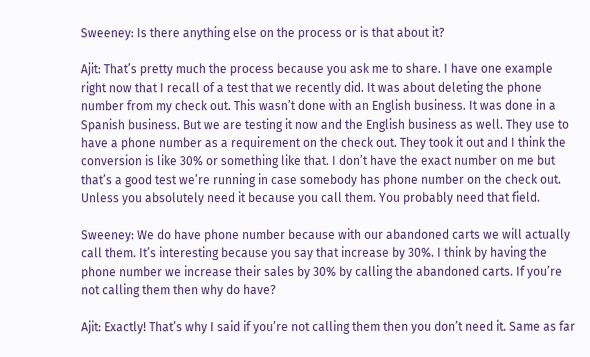Sweeney: Is there anything else on the process or is that about it?

Ajit: That’s pretty much the process because you ask me to share. I have one example right now that I recall of a test that we recently did. It was about deleting the phone number from my check out. This wasn’t done with an English business. It was done in a Spanish business. But we are testing it now and the English business as well. They use to have a phone number as a requirement on the check out. They took it out and I think the conversion is like 30% or something like that. I don’t have the exact number on me but that’s a good test we’re running in case somebody has phone number on the check out. Unless you absolutely need it because you call them. You probably need that field.

Sweeney: We do have phone number because with our abandoned carts we will actually call them. It’s interesting because you say that increase by 30%. I think by having the phone number we increase their sales by 30% by calling the abandoned carts. If you’re not calling them then why do have?

Ajit: Exactly! That’s why I said if you’re not calling them then you don’t need it. Same as far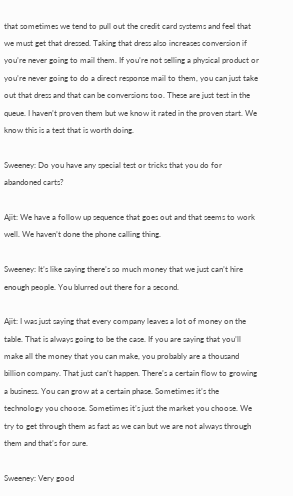that sometimes we tend to pull out the credit card systems and feel that we must get that dressed. Taking that dress also increases conversion if you’re never going to mail them. If you’re not selling a physical product or you’re never going to do a direct response mail to them, you can just take out that dress and that can be conversions too. These are just test in the queue. I haven’t proven them but we know it rated in the proven start. We know this is a test that is worth doing.

Sweeney: Do you have any special test or tricks that you do for abandoned carts?

Ajit: We have a follow up sequence that goes out and that seems to work well. We haven’t done the phone calling thing.

Sweeney: It’s like saying there’s so much money that we just can’t hire enough people. You blurred out there for a second.

Ajit: I was just saying that every company leaves a lot of money on the table. That is always going to be the case. If you are saying that you’ll make all the money that you can make, you probably are a thousand billion company. That just can’t happen. There’s a certain flow to growing a business. You can grow at a certain phase. Sometimes it’s the technology you choose. Sometimes it’s just the market you choose. We try to get through them as fast as we can but we are not always through them and that’s for sure.

Sweeney: Very good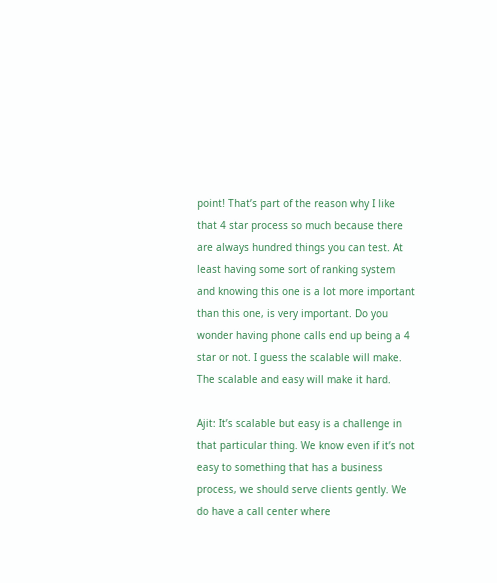point! That’s part of the reason why I like that 4 star process so much because there are always hundred things you can test. At least having some sort of ranking system and knowing this one is a lot more important than this one, is very important. Do you wonder having phone calls end up being a 4 star or not. I guess the scalable will make. The scalable and easy will make it hard.

Ajit: It’s scalable but easy is a challenge in that particular thing. We know even if it’s not easy to something that has a business process, we should serve clients gently. We do have a call center where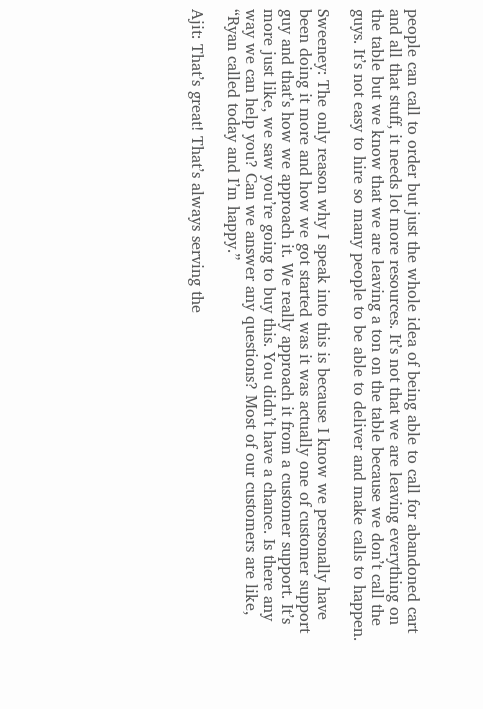people can call to order but just the whole idea of being able to call for abandoned cart and all that stuff, it needs lot more resources. It’s not that we are leaving everything on the table but we know that we are leaving a ton on the table because we don’t call the guys. It’s not easy to hire so many people to be able to deliver and make calls to happen.

Sweeney: The only reason why I speak into this is because I know we personally have been doing it more and how we got started was it was actually one of customer support guy and that’s how we approach it. We really approach it from a customer support. It’s more just like, we saw you’re going to buy this. You didn’t have a chance. Is there any way we can help you? Can we answer any questions? Most of our customers are like, “Ryan called today and I’m happy.”

Ajit: That’s great! That’s always serving the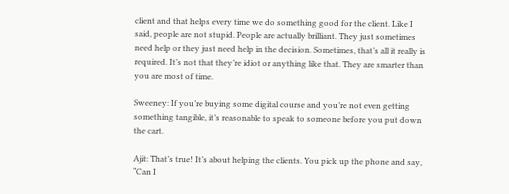client and that helps every time we do something good for the client. Like I said, people are not stupid. People are actually brilliant. They just sometimes need help or they just need help in the decision. Sometimes, that’s all it really is required. It’s not that they’re idiot or anything like that. They are smarter than you are most of time.

Sweeney: If you’re buying some digital course and you’re not even getting something tangible, it’s reasonable to speak to someone before you put down the cart.

Ajit: That’s true! It’s about helping the clients. You pick up the phone and say, “Can I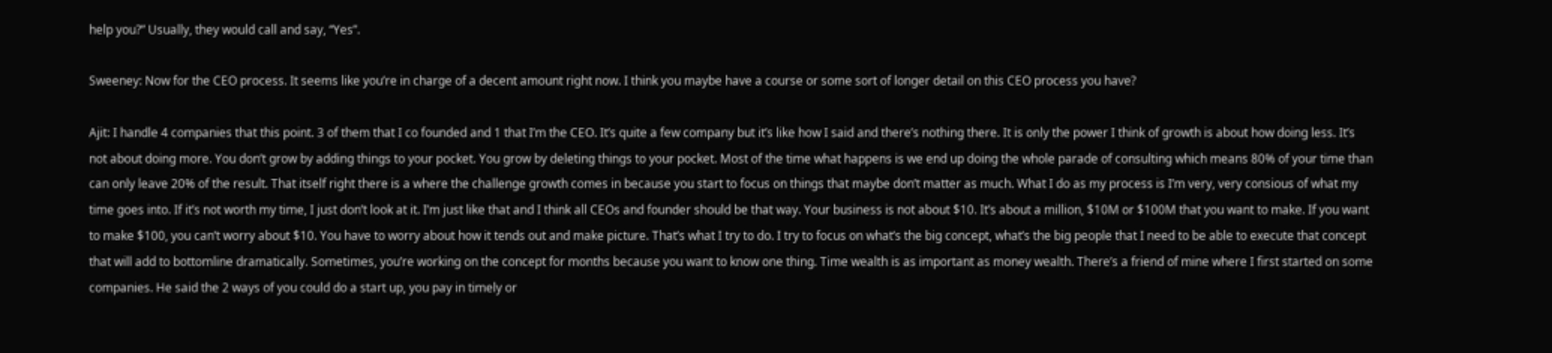help you?” Usually, they would call and say, “Yes”.

Sweeney: Now for the CEO process. It seems like you’re in charge of a decent amount right now. I think you maybe have a course or some sort of longer detail on this CEO process you have?

Ajit: I handle 4 companies that this point. 3 of them that I co founded and 1 that I’m the CEO. It’s quite a few company but it’s like how I said and there’s nothing there. It is only the power I think of growth is about how doing less. It’s not about doing more. You don’t grow by adding things to your pocket. You grow by deleting things to your pocket. Most of the time what happens is we end up doing the whole parade of consulting which means 80% of your time than can only leave 20% of the result. That itself right there is a where the challenge growth comes in because you start to focus on things that maybe don’t matter as much. What I do as my process is I’m very, very consious of what my time goes into. If it’s not worth my time, I just don’t look at it. I’m just like that and I think all CEOs and founder should be that way. Your business is not about $10. It’s about a million, $10M or $100M that you want to make. If you want to make $100, you can’t worry about $10. You have to worry about how it tends out and make picture. That’s what I try to do. I try to focus on what’s the big concept, what’s the big people that I need to be able to execute that concept that will add to bottomline dramatically. Sometimes, you’re working on the concept for months because you want to know one thing. Time wealth is as important as money wealth. There’s a friend of mine where I first started on some companies. He said the 2 ways of you could do a start up, you pay in timely or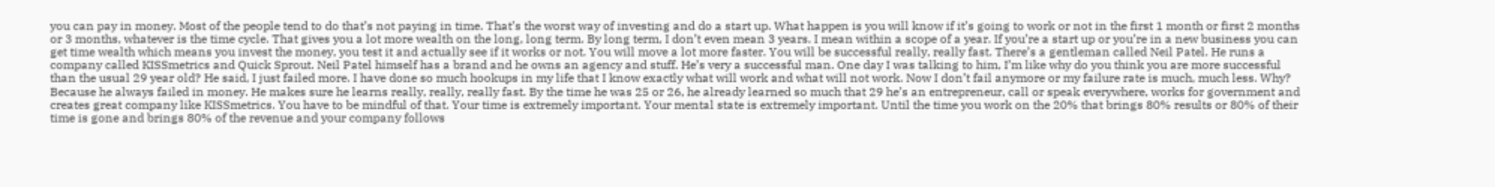you can pay in money. Most of the people tend to do that’s not paying in time. That’s the worst way of investing and do a start up. What happen is you will know if it’s going to work or not in the first 1 month or first 2 months or 3 months, whatever is the time cycle. That gives you a lot more wealth on the long, long term. By long term, I don’t even mean 3 years. I mean within a scope of a year. If you’re a start up or you’re in a new business you can get time wealth which means you invest the money, you test it and actually see if it works or not. You will move a lot more faster. You will be successful really, really fast. There’s a gentleman called Neil Patel. He runs a company called KISSmetrics and Quick Sprout. Neil Patel himself has a brand and he owns an agency and stuff. He’s very a successful man. One day I was talking to him, I’m like why do you think you are more successful than the usual 29 year old? He said, I just failed more. I have done so much hookups in my life that I know exactly what will work and what will not work. Now I don’t fail anymore or my failure rate is much, much less. Why? Because he always failed in money. He makes sure he learns really, really, really fast. By the time he was 25 or 26, he already learned so much that 29 he’s an entrepreneur, call or speak everywhere, works for government and creates great company like KISSmetrics. You have to be mindful of that. Your time is extremely important. Your mental state is extremely important. Until the time you work on the 20% that brings 80% results or 80% of their time is gone and brings 80% of the revenue and your company follows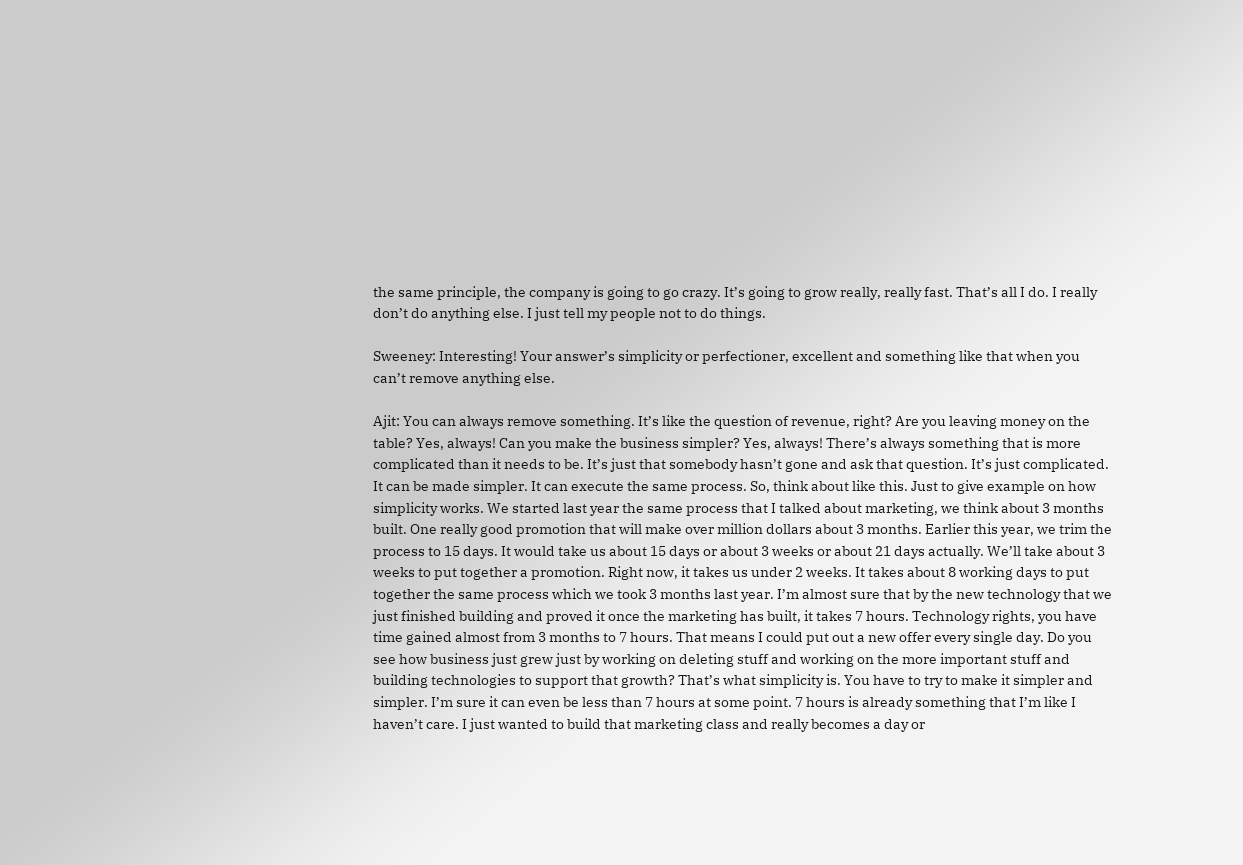the same principle, the company is going to go crazy. It’s going to grow really, really fast. That’s all I do. I really don’t do anything else. I just tell my people not to do things.

Sweeney: Interesting! Your answer’s simplicity or perfectioner, excellent and something like that when you can’t remove anything else.

Ajit: You can always remove something. It’s like the question of revenue, right? Are you leaving money on the table? Yes, always! Can you make the business simpler? Yes, always! There’s always something that is more complicated than it needs to be. It’s just that somebody hasn’t gone and ask that question. It’s just complicated. It can be made simpler. It can execute the same process. So, think about like this. Just to give example on how simplicity works. We started last year the same process that I talked about marketing, we think about 3 months built. One really good promotion that will make over million dollars about 3 months. Earlier this year, we trim the process to 15 days. It would take us about 15 days or about 3 weeks or about 21 days actually. We’ll take about 3 weeks to put together a promotion. Right now, it takes us under 2 weeks. It takes about 8 working days to put together the same process which we took 3 months last year. I’m almost sure that by the new technology that we just finished building and proved it once the marketing has built, it takes 7 hours. Technology rights, you have time gained almost from 3 months to 7 hours. That means I could put out a new offer every single day. Do you see how business just grew just by working on deleting stuff and working on the more important stuff and building technologies to support that growth? That’s what simplicity is. You have to try to make it simpler and simpler. I’m sure it can even be less than 7 hours at some point. 7 hours is already something that I’m like I haven’t care. I just wanted to build that marketing class and really becomes a day or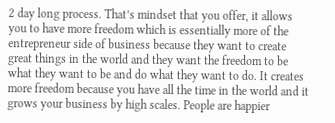2 day long process. That’s mindset that you offer, it allows you to have more freedom which is essentially more of the entrepreneur side of business because they want to create great things in the world and they want the freedom to be what they want to be and do what they want to do. It creates more freedom because you have all the time in the world and it grows your business by high scales. People are happier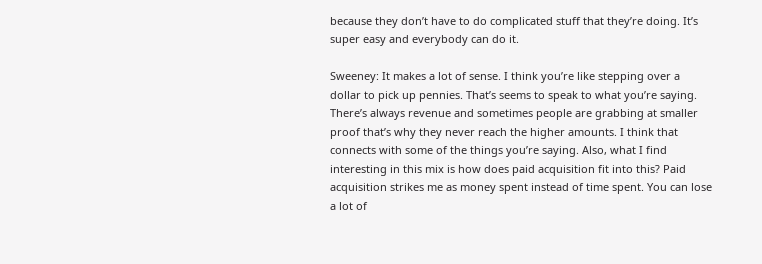because they don’t have to do complicated stuff that they’re doing. It’s super easy and everybody can do it.

Sweeney: It makes a lot of sense. I think you’re like stepping over a dollar to pick up pennies. That’s seems to speak to what you’re saying. There’s always revenue and sometimes people are grabbing at smaller proof that’s why they never reach the higher amounts. I think that connects with some of the things you’re saying. Also, what I find interesting in this mix is how does paid acquisition fit into this? Paid acquisition strikes me as money spent instead of time spent. You can lose a lot of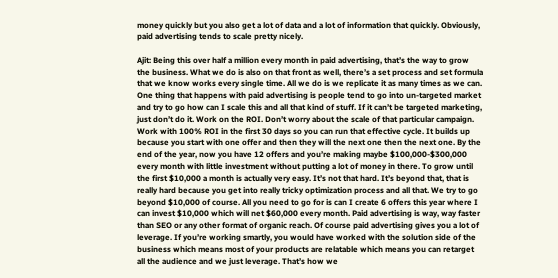money quickly but you also get a lot of data and a lot of information that quickly. Obviously, paid advertising tends to scale pretty nicely.

Ajit: Being this over half a million every month in paid advertising, that’s the way to grow the business. What we do is also on that front as well, there’s a set process and set formula that we know works every single time. All we do is we replicate it as many times as we can. One thing that happens with paid advertising is people tend to go into un-targeted market and try to go how can I scale this and all that kind of stuff. If it can’t be targeted marketing, just don’t do it. Work on the ROI. Don’t worry about the scale of that particular campaign. Work with 100% ROI in the first 30 days so you can run that effective cycle. It builds up because you start with one offer and then they will the next one then the next one. By the end of the year, now you have 12 offers and you’re making maybe $100,000-$300,000 every month with little investment without putting a lot of money in there. To grow until the first $10,000 a month is actually very easy. It’s not that hard. It’s beyond that, that is really hard because you get into really tricky optimization process and all that. We try to go beyond $10,000 of course. All you need to go for is can I create 6 offers this year where I can invest $10,000 which will net $60,000 every month. Paid advertising is way, way faster than SEO or any other format of organic reach. Of course paid advertising gives you a lot of leverage. If you’re working smartly, you would have worked with the solution side of the business which means most of your products are relatable which means you can retarget all the audience and we just leverage. That’s how we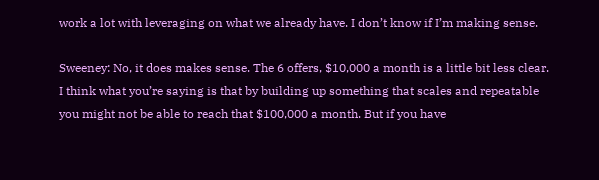work a lot with leveraging on what we already have. I don’t know if I’m making sense.

Sweeney: No, it does makes sense. The 6 offers, $10,000 a month is a little bit less clear. I think what you’re saying is that by building up something that scales and repeatable you might not be able to reach that $100,000 a month. But if you have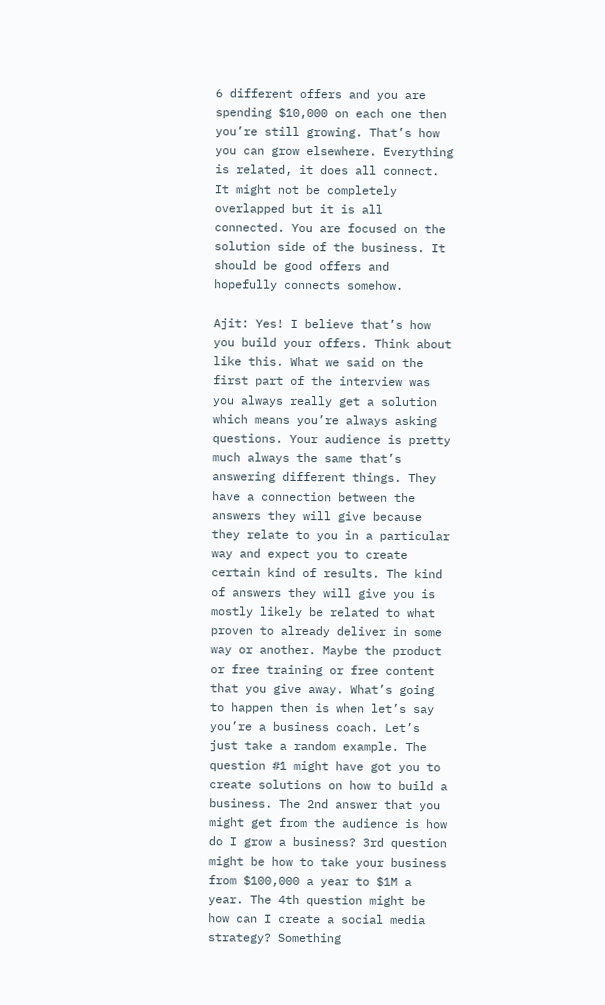6 different offers and you are spending $10,000 on each one then you’re still growing. That’s how you can grow elsewhere. Everything is related, it does all connect. It might not be completely overlapped but it is all connected. You are focused on the solution side of the business. It should be good offers and hopefully connects somehow.

Ajit: Yes! I believe that’s how you build your offers. Think about like this. What we said on the first part of the interview was you always really get a solution which means you’re always asking questions. Your audience is pretty much always the same that’s answering different things. They have a connection between the answers they will give because they relate to you in a particular way and expect you to create certain kind of results. The kind of answers they will give you is mostly likely be related to what proven to already deliver in some way or another. Maybe the product or free training or free content that you give away. What’s going to happen then is when let’s say you’re a business coach. Let’s just take a random example. The question #1 might have got you to create solutions on how to build a business. The 2nd answer that you might get from the audience is how do I grow a business? 3rd question might be how to take your business from $100,000 a year to $1M a year. The 4th question might be how can I create a social media strategy? Something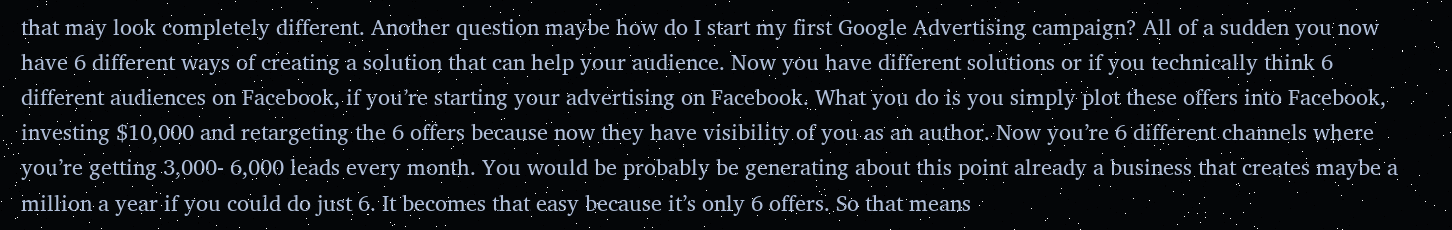that may look completely different. Another question maybe how do I start my first Google Advertising campaign? All of a sudden you now have 6 different ways of creating a solution that can help your audience. Now you have different solutions or if you technically think 6 different audiences on Facebook, if you’re starting your advertising on Facebook. What you do is you simply plot these offers into Facebook, investing $10,000 and retargeting the 6 offers because now they have visibility of you as an author. Now you’re 6 different channels where you’re getting 3,000- 6,000 leads every month. You would be probably be generating about this point already a business that creates maybe a million a year if you could do just 6. It becomes that easy because it’s only 6 offers. So that means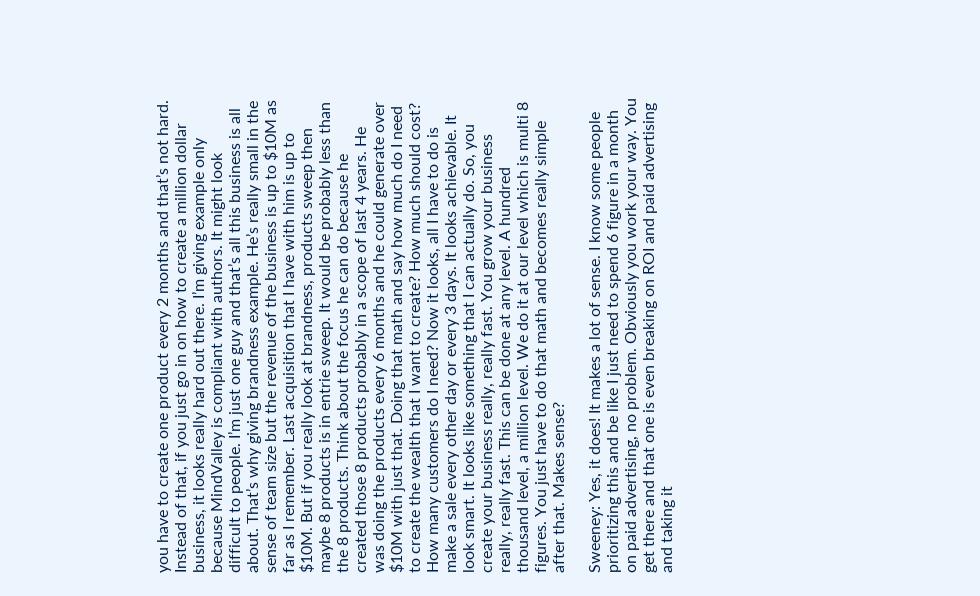you have to create one product every 2 months and that’s not hard. Instead of that, if you just go in on how to create a million dollar business, it looks really hard out there. I’m giving example only because MindValley is compliant with authors. It might look difficult to people. I’m just one guy and that’s all this business is all about. That’s why giving brandness example. He’s really small in the sense of team size but the revenue of the business is up to $10M as far as I remember. Last acquisition that I have with him is up to $10M. But if you really look at brandness, products sweep then maybe 8 products is in entrie sweep. It would be probably less than the 8 products. Think about the focus he can do because he created those 8 products probably in a scope of last 4 years. He was doing the products every 6 months and he could generate over $10M with just that. Doing that math and say how much do I need to create the wealth that I want to create? How much should cost? How many customers do I need? Now it looks, all I have to do is make a sale every other day or every 3 days. It looks achievable. It look smart. It looks like something that I can actually do. So, you create your business really, really fast. You grow your business really, really fast. This can be done at any level. A hundred thousand level, a million level. We do it at our level which is multi 8 figures. You just have to do that math and becomes really simple after that. Makes sense?

Sweeney: Yes, it does! It makes a lot of sense. I know some people prioritizing this and be like I just need to spend 6 figure in a month on paid advertising, no problem. Obviously you work your way. You get there and that one is even breaking on ROI and paid advertising and taking it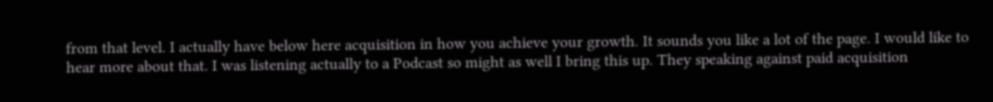from that level. I actually have below here acquisition in how you achieve your growth. It sounds you like a lot of the page. I would like to hear more about that. I was listening actually to a Podcast so might as well I bring this up. They speaking against paid acquisition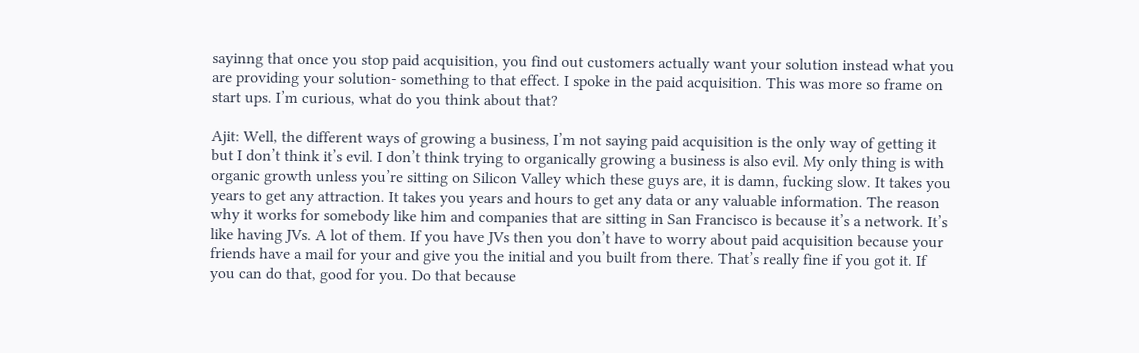sayinng that once you stop paid acquisition, you find out customers actually want your solution instead what you are providing your solution- something to that effect. I spoke in the paid acquisition. This was more so frame on start ups. I’m curious, what do you think about that?

Ajit: Well, the different ways of growing a business, I’m not saying paid acquisition is the only way of getting it but I don’t think it’s evil. I don’t think trying to organically growing a business is also evil. My only thing is with organic growth unless you’re sitting on Silicon Valley which these guys are, it is damn, fucking slow. It takes you years to get any attraction. It takes you years and hours to get any data or any valuable information. The reason why it works for somebody like him and companies that are sitting in San Francisco is because it’s a network. It’s like having JVs. A lot of them. If you have JVs then you don’t have to worry about paid acquisition because your friends have a mail for your and give you the initial and you built from there. That’s really fine if you got it. If you can do that, good for you. Do that because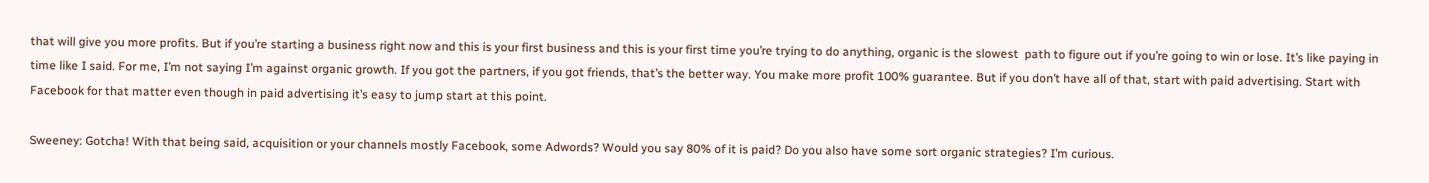that will give you more profits. But if you’re starting a business right now and this is your first business and this is your first time you’re trying to do anything, organic is the slowest  path to figure out if you’re going to win or lose. It’s like paying in time like I said. For me, I’m not saying I’m against organic growth. If you got the partners, if you got friends, that’s the better way. You make more profit 100% guarantee. But if you don’t have all of that, start with paid advertising. Start with Facebook for that matter even though in paid advertising it’s easy to jump start at this point.

Sweeney: Gotcha! With that being said, acquisition or your channels mostly Facebook, some Adwords? Would you say 80% of it is paid? Do you also have some sort organic strategies? I’m curious.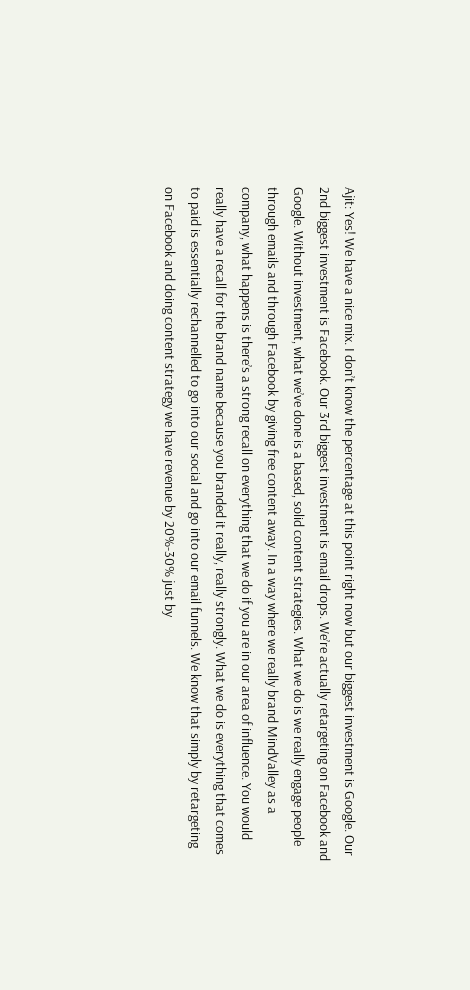Ajit: Yes! We have a nice mix. I don’t know the percentage at this point right now but our biggest investment is Google. Our 2nd biggest investment is Facebook. Our 3rd biggest investment is email drops. We’re actually retargeting on Facebook and Google. Without investment, what we’ve done is a based, solid content strategies. What we do is we really engage people through emails and through Facebook by giving free content away. In a way where we really brand MindValley as a company, what happens is there’s a strong recall on everything that we do if you are in our area of influence. You would really have a recall for the brand name because you branded it really, really strongly. What we do is everything that comes to paid is essentially rechannelled to go into our social and go into our email funnels. We know that simply by retargeting on Facebook and doing content strategy we have revenue by 20%-30% just by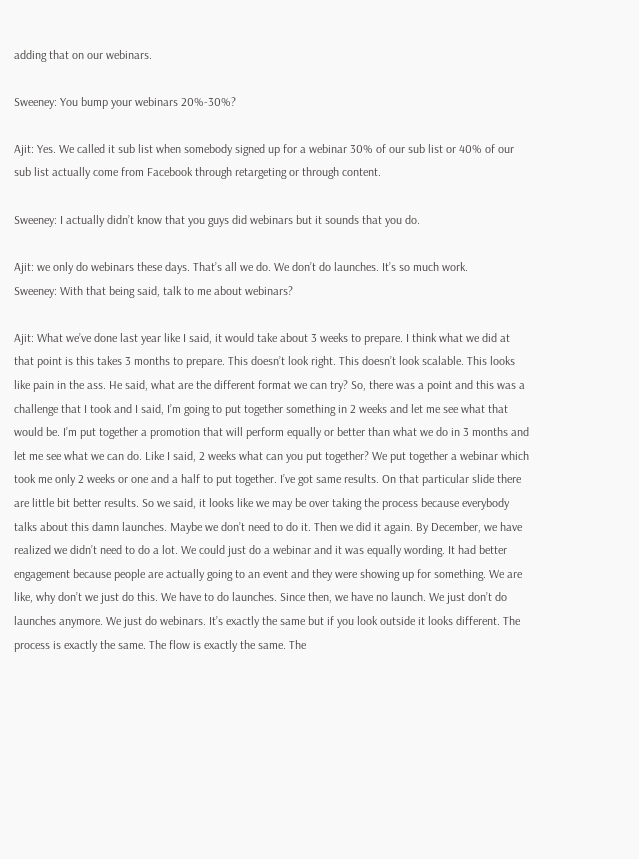adding that on our webinars.

Sweeney: You bump your webinars 20%-30%?

Ajit: Yes. We called it sub list when somebody signed up for a webinar 30% of our sub list or 40% of our sub list actually come from Facebook through retargeting or through content.

Sweeney: I actually didn’t know that you guys did webinars but it sounds that you do.

Ajit: we only do webinars these days. That’s all we do. We don’t do launches. It’s so much work.
Sweeney: With that being said, talk to me about webinars?

Ajit: What we’ve done last year like I said, it would take about 3 weeks to prepare. I think what we did at that point is this takes 3 months to prepare. This doesn’t look right. This doesn’t look scalable. This looks like pain in the ass. He said, what are the different format we can try? So, there was a point and this was a challenge that I took and I said, I’m going to put together something in 2 weeks and let me see what that would be. I’m put together a promotion that will perform equally or better than what we do in 3 months and let me see what we can do. Like I said, 2 weeks what can you put together? We put together a webinar which took me only 2 weeks or one and a half to put together. I’ve got same results. On that particular slide there are little bit better results. So we said, it looks like we may be over taking the process because everybody talks about this damn launches. Maybe we don’t need to do it. Then we did it again. By December, we have realized we didn’t need to do a lot. We could just do a webinar and it was equally wording. It had better engagement because people are actually going to an event and they were showing up for something. We are like, why don’t we just do this. We have to do launches. Since then, we have no launch. We just don’t do launches anymore. We just do webinars. It’s exactly the same but if you look outside it looks different. The process is exactly the same. The flow is exactly the same. The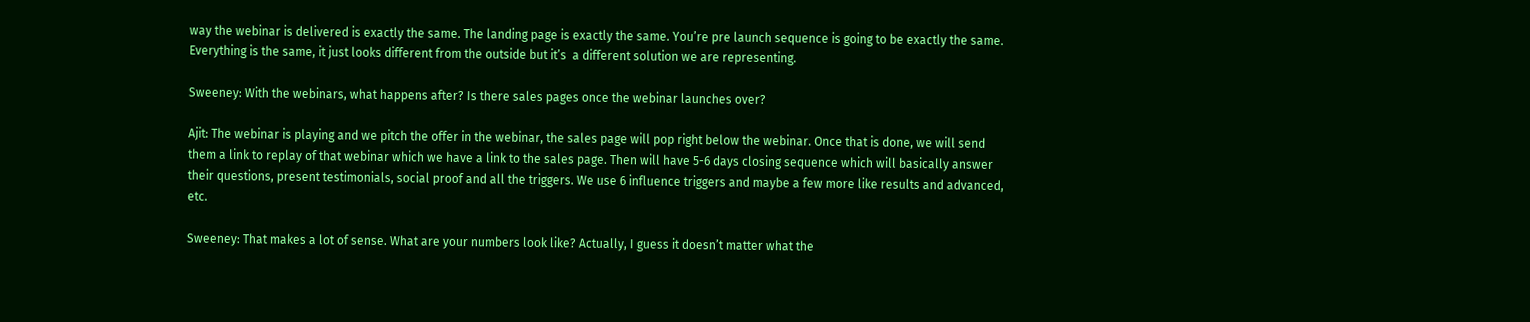way the webinar is delivered is exactly the same. The landing page is exactly the same. You’re pre launch sequence is going to be exactly the same. Everything is the same, it just looks different from the outside but it’s  a different solution we are representing.

Sweeney: With the webinars, what happens after? Is there sales pages once the webinar launches over?

Ajit: The webinar is playing and we pitch the offer in the webinar, the sales page will pop right below the webinar. Once that is done, we will send them a link to replay of that webinar which we have a link to the sales page. Then will have 5-6 days closing sequence which will basically answer their questions, present testimonials, social proof and all the triggers. We use 6 influence triggers and maybe a few more like results and advanced, etc.

Sweeney: That makes a lot of sense. What are your numbers look like? Actually, I guess it doesn’t matter what the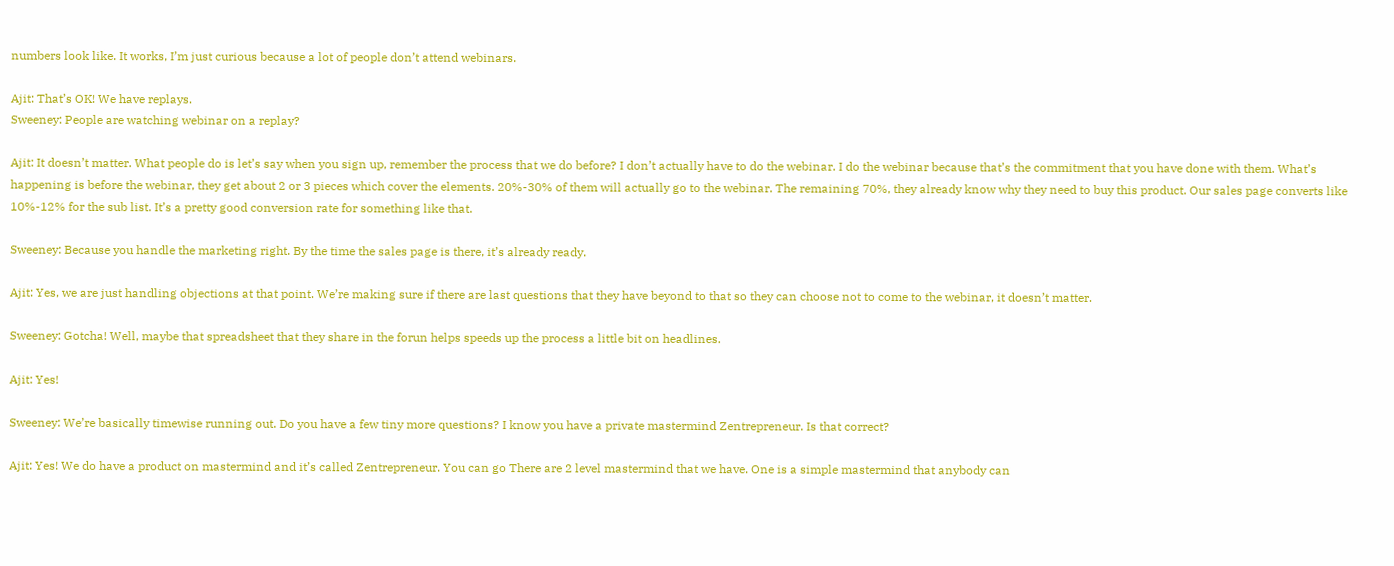numbers look like. It works, I’m just curious because a lot of people don’t attend webinars.

Ajit: That’s OK! We have replays.
Sweeney: People are watching webinar on a replay?

Ajit: It doesn’t matter. What people do is let’s say when you sign up, remember the process that we do before? I don’t actually have to do the webinar. I do the webinar because that’s the commitment that you have done with them. What’s happening is before the webinar, they get about 2 or 3 pieces which cover the elements. 20%-30% of them will actually go to the webinar. The remaining 70%, they already know why they need to buy this product. Our sales page converts like 10%-12% for the sub list. It’s a pretty good conversion rate for something like that.

Sweeney: Because you handle the marketing right. By the time the sales page is there, it’s already ready.

Ajit: Yes, we are just handling objections at that point. We’re making sure if there are last questions that they have beyond to that so they can choose not to come to the webinar, it doesn’t matter.

Sweeney: Gotcha! Well, maybe that spreadsheet that they share in the forun helps speeds up the process a little bit on headlines.

Ajit: Yes!

Sweeney: We’re basically timewise running out. Do you have a few tiny more questions? I know you have a private mastermind Zentrepreneur. Is that correct?

Ajit: Yes! We do have a product on mastermind and it’s called Zentrepreneur. You can go There are 2 level mastermind that we have. One is a simple mastermind that anybody can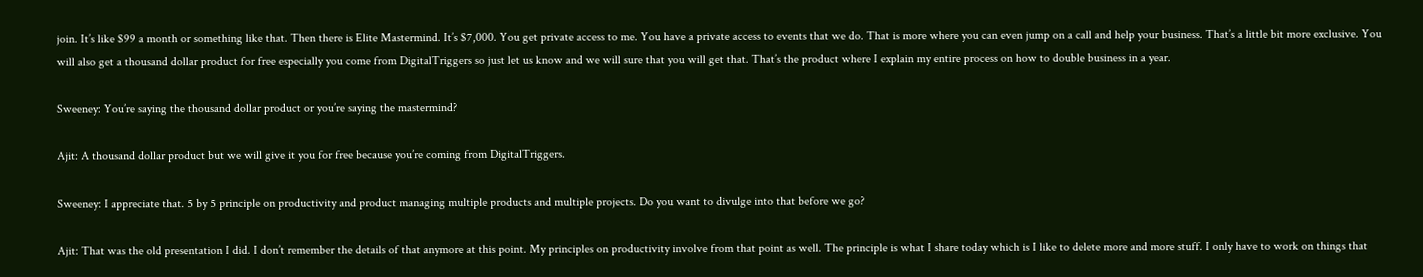join. It’s like $99 a month or something like that. Then there is Elite Mastermind. It’s $7,000. You get private access to me. You have a private access to events that we do. That is more where you can even jump on a call and help your business. That’s a little bit more exclusive. You will also get a thousand dollar product for free especially you come from DigitalTriggers so just let us know and we will sure that you will get that. That’s the product where I explain my entire process on how to double business in a year.

Sweeney: You’re saying the thousand dollar product or you’re saying the mastermind?

Ajit: A thousand dollar product but we will give it you for free because you’re coming from DigitalTriggers.

Sweeney: I appreciate that. 5 by 5 principle on productivity and product managing multiple products and multiple projects. Do you want to divulge into that before we go?

Ajit: That was the old presentation I did. I don’t remember the details of that anymore at this point. My principles on productivity involve from that point as well. The principle is what I share today which is I like to delete more and more stuff. I only have to work on things that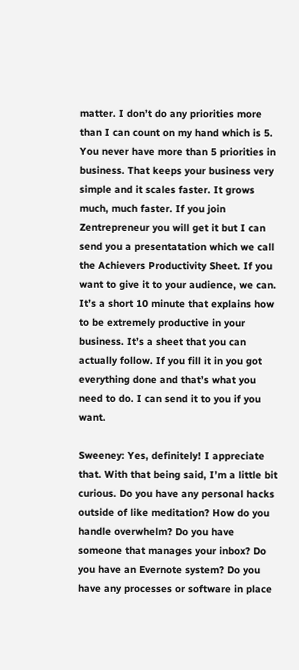matter. I don’t do any priorities more than I can count on my hand which is 5. You never have more than 5 priorities in business. That keeps your business very simple and it scales faster. It grows much, much faster. If you join Zentrepreneur you will get it but I can send you a presentatation which we call the Achievers Productivity Sheet. If you want to give it to your audience, we can. It’s a short 10 minute that explains how to be extremely productive in your business. It’s a sheet that you can actually follow. If you fill it in you got everything done and that’s what you need to do. I can send it to you if you want.

Sweeney: Yes, definitely! I appreciate that. With that being said, I’m a little bit curious. Do you have any personal hacks outside of like meditation? How do you handle overwhelm? Do you have someone that manages your inbox? Do you have an Evernote system? Do you have any processes or software in place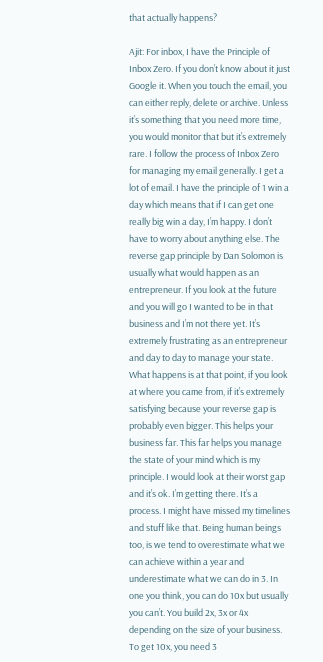that actually happens?

Ajit: For inbox, I have the Principle of Inbox Zero. If you don’t know about it just Google it. When you touch the email, you can either reply, delete or archive. Unless it’s something that you need more time, you would monitor that but it’s extremely rare. I follow the process of Inbox Zero for managing my email generally. I get a lot of email. I have the principle of 1 win a day which means that if I can get one really big win a day, I’m happy. I don’t have to worry about anything else. The reverse gap principle by Dan Solomon is usually what would happen as an entrepreneur. If you look at the future and you will go I wanted to be in that business and I’m not there yet. It’s extremely frustrating as an entrepreneur and day to day to manage your state. What happens is at that point, if you look at where you came from, if it’s extremely satisfying because your reverse gap is probably even bigger. This helps your business far. This far helps you manage the state of your mind which is my principle. I would look at their worst gap and it’s ok. I’m getting there. It’s a process. I might have missed my timelines and stuff like that. Being human beings too, is we tend to overestimate what we can achieve within a year and underestimate what we can do in 3. In one you think, you can do 10x but usually you can’t. You build 2x, 3x or 4x depending on the size of your business. To get 10x, you need 3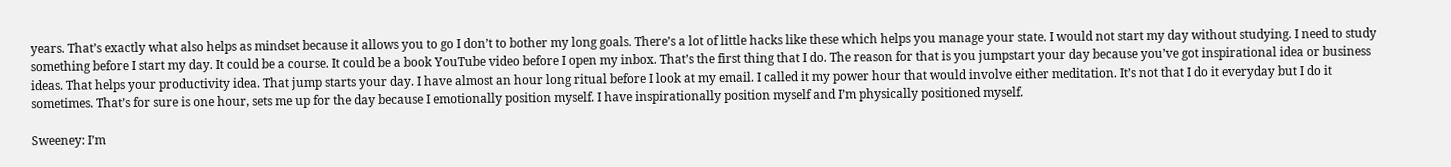years. That’s exactly what also helps as mindset because it allows you to go I don’t to bother my long goals. There’s a lot of little hacks like these which helps you manage your state. I would not start my day without studying. I need to study something before I start my day. It could be a course. It could be a book YouTube video before I open my inbox. That’s the first thing that I do. The reason for that is you jumpstart your day because you’ve got inspirational idea or business ideas. That helps your productivity idea. That jump starts your day. I have almost an hour long ritual before I look at my email. I called it my power hour that would involve either meditation. It’s not that I do it everyday but I do it sometimes. That’s for sure is one hour, sets me up for the day because I emotionally position myself. I have inspirationally position myself and I’m physically positioned myself.

Sweeney: I’m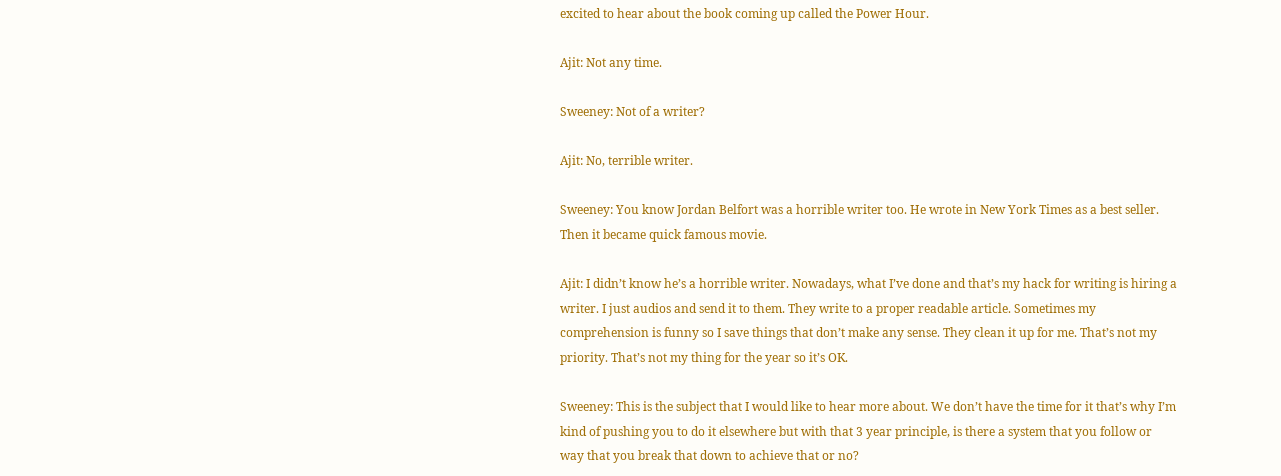excited to hear about the book coming up called the Power Hour.

Ajit: Not any time.

Sweeney: Not of a writer?

Ajit: No, terrible writer.

Sweeney: You know Jordan Belfort was a horrible writer too. He wrote in New York Times as a best seller. Then it became quick famous movie.

Ajit: I didn’t know he’s a horrible writer. Nowadays, what I’ve done and that’s my hack for writing is hiring a writer. I just audios and send it to them. They write to a proper readable article. Sometimes my comprehension is funny so I save things that don’t make any sense. They clean it up for me. That’s not my priority. That’s not my thing for the year so it’s OK.

Sweeney: This is the subject that I would like to hear more about. We don’t have the time for it that’s why I’m kind of pushing you to do it elsewhere but with that 3 year principle, is there a system that you follow or way that you break that down to achieve that or no?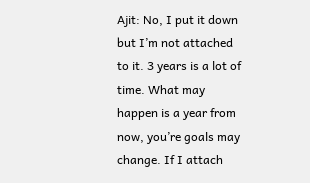Ajit: No, I put it down but I’m not attached to it. 3 years is a lot of time. What may happen is a year from now, you’re goals may change. If I attach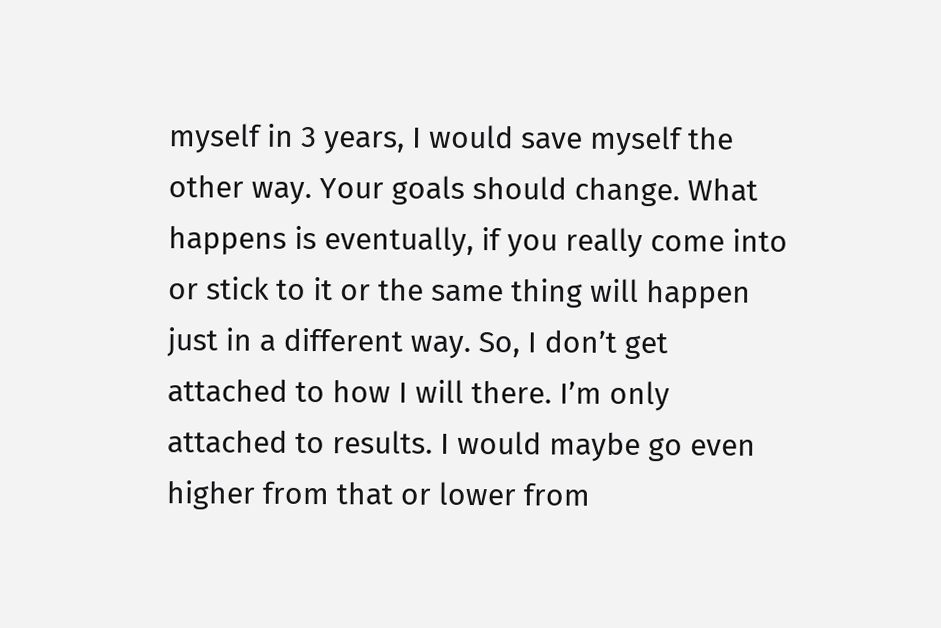myself in 3 years, I would save myself the other way. Your goals should change. What happens is eventually, if you really come into or stick to it or the same thing will happen just in a different way. So, I don’t get attached to how I will there. I’m only attached to results. I would maybe go even higher from that or lower from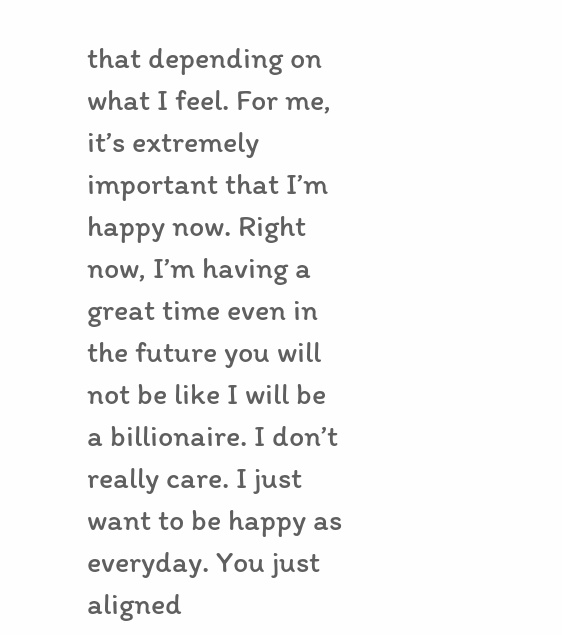that depending on what I feel. For me, it’s extremely important that I’m happy now. Right now, I’m having a great time even in the future you will not be like I will be a billionaire. I don’t really care. I just want to be happy as everyday. You just aligned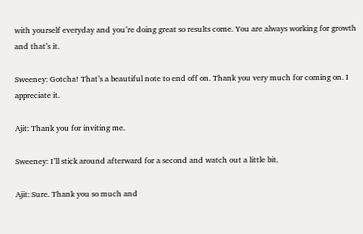with yourself everyday and you’re doing great so results come. You are always working for growth and that’s it.

Sweeney: Gotcha! That’s a beautiful note to end off on. Thank you very much for coming on. I appreciate it.

Ajit: Thank you for inviting me.

Sweeney: I’ll stick around afterward for a second and watch out a little bit.

Ajit: Sure. Thank you so much and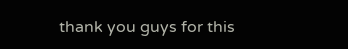thank you guys for this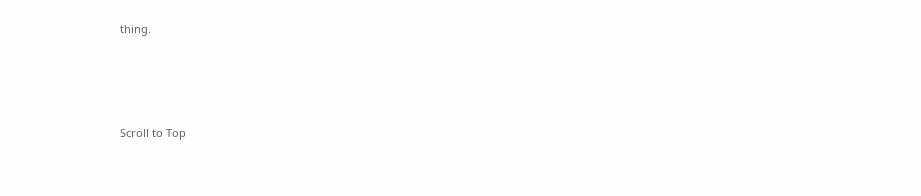thing.





Scroll to Top